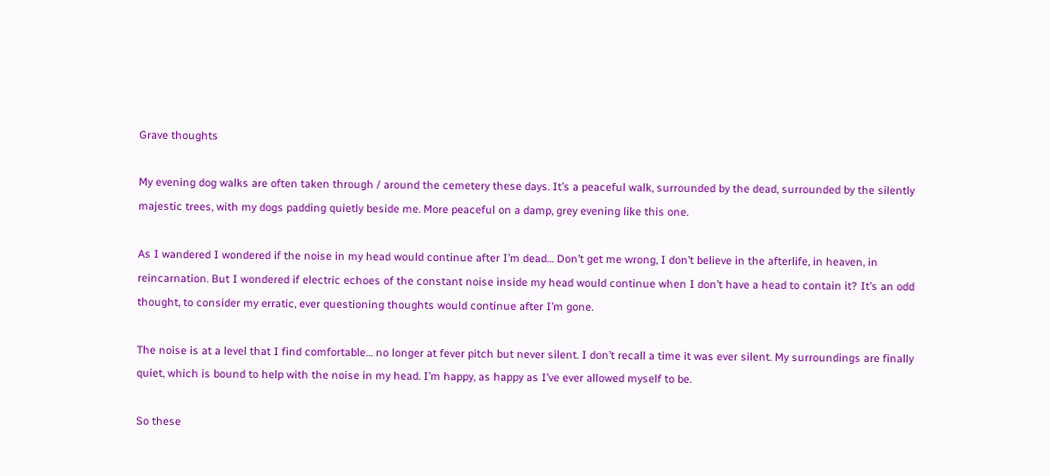Grave thoughts

My evening dog walks are often taken through / around the cemetery these days. It’s a peaceful walk, surrounded by the dead, surrounded by the silently majestic trees, with my dogs padding quietly beside me. More peaceful on a damp, grey evening like this one.

As I wandered I wondered if the noise in my head would continue after I’m dead… Don’t get me wrong, I don’t believe in the afterlife, in heaven, in reincarnation. But I wondered if electric echoes of the constant noise inside my head would continue when I don’t have a head to contain it? It’s an odd thought, to consider my erratic, ever questioning thoughts would continue after I’m gone.

The noise is at a level that I find comfortable… no longer at fever pitch but never silent. I don’t recall a time it was ever silent. My surroundings are finally quiet, which is bound to help with the noise in my head. I’m happy, as happy as I’ve ever allowed myself to be.

So these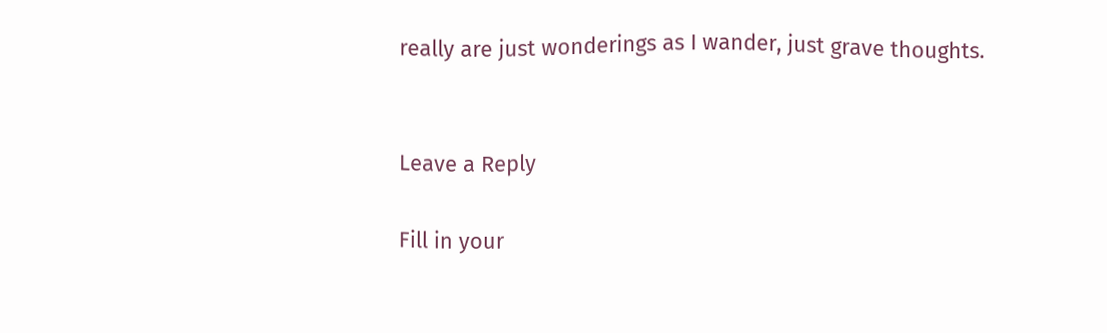really are just wonderings as I wander, just grave thoughts.


Leave a Reply

Fill in your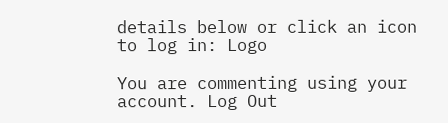details below or click an icon to log in: Logo

You are commenting using your account. Log Out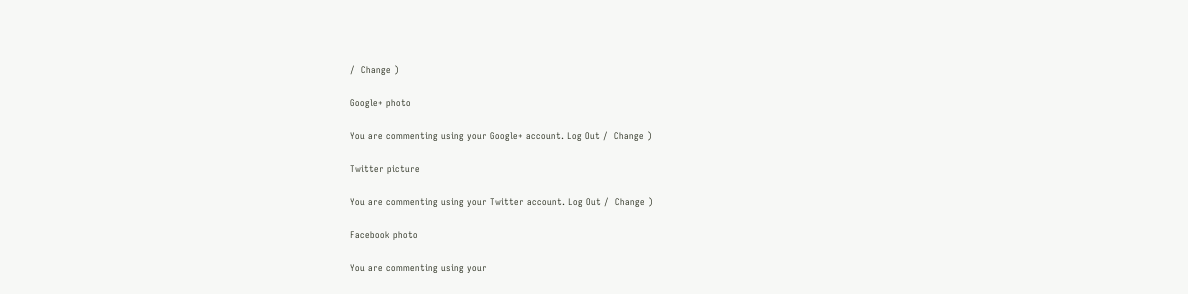/  Change )

Google+ photo

You are commenting using your Google+ account. Log Out /  Change )

Twitter picture

You are commenting using your Twitter account. Log Out /  Change )

Facebook photo

You are commenting using your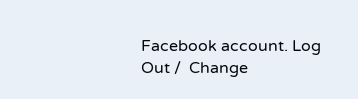Facebook account. Log Out /  Change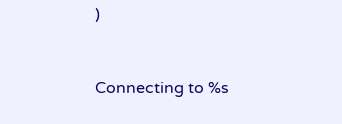)


Connecting to %s